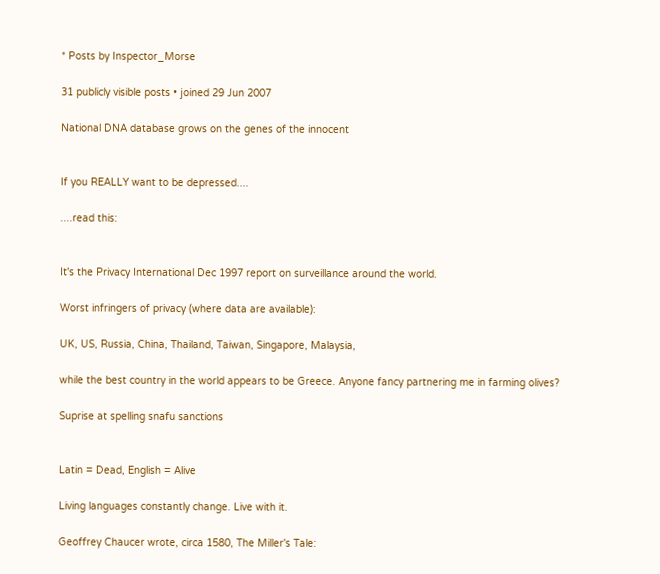* Posts by Inspector_Morse

31 publicly visible posts • joined 29 Jun 2007

National DNA database grows on the genes of the innocent


If you REALLY want to be depressed....

....read this:


It's the Privacy International Dec 1997 report on surveillance around the world.

Worst infringers of privacy (where data are available):

UK, US, Russia, China, Thailand, Taiwan, Singapore, Malaysia,

while the best country in the world appears to be Greece. Anyone fancy partnering me in farming olives?

Suprise at spelling snafu sanctions


Latin = Dead, English = Alive

Living languages constantly change. Live with it.

Geoffrey Chaucer wrote, circa 1580, The Miller's Tale: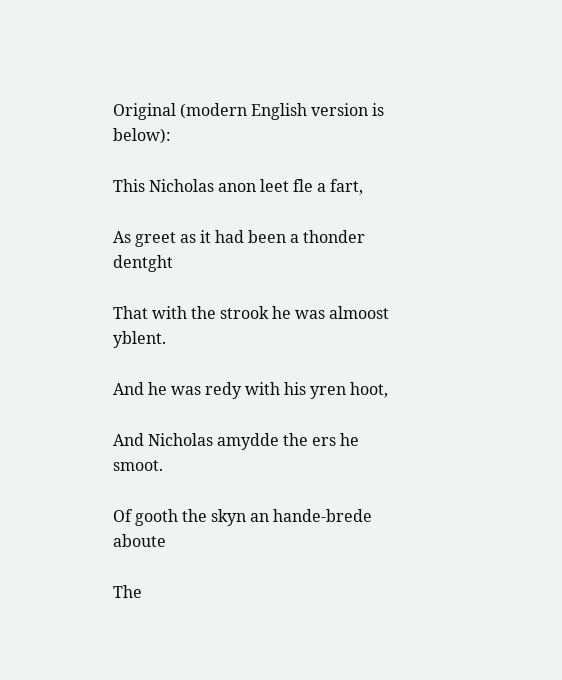Original (modern English version is below):

This Nicholas anon leet fle a fart,

As greet as it had been a thonder dentght

That with the strook he was almoost yblent.

And he was redy with his yren hoot,

And Nicholas amydde the ers he smoot.

Of gooth the skyn an hande-brede aboute

The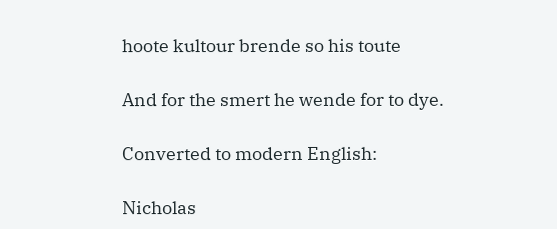hoote kultour brende so his toute

And for the smert he wende for to dye.

Converted to modern English:

Nicholas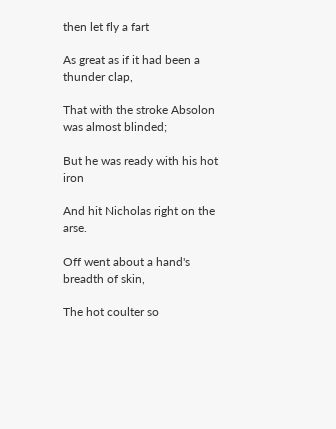then let fly a fart

As great as if it had been a thunder clap,

That with the stroke Absolon was almost blinded;

But he was ready with his hot iron

And hit Nicholas right on the arse.

Off went about a hand's breadth of skin,

The hot coulter so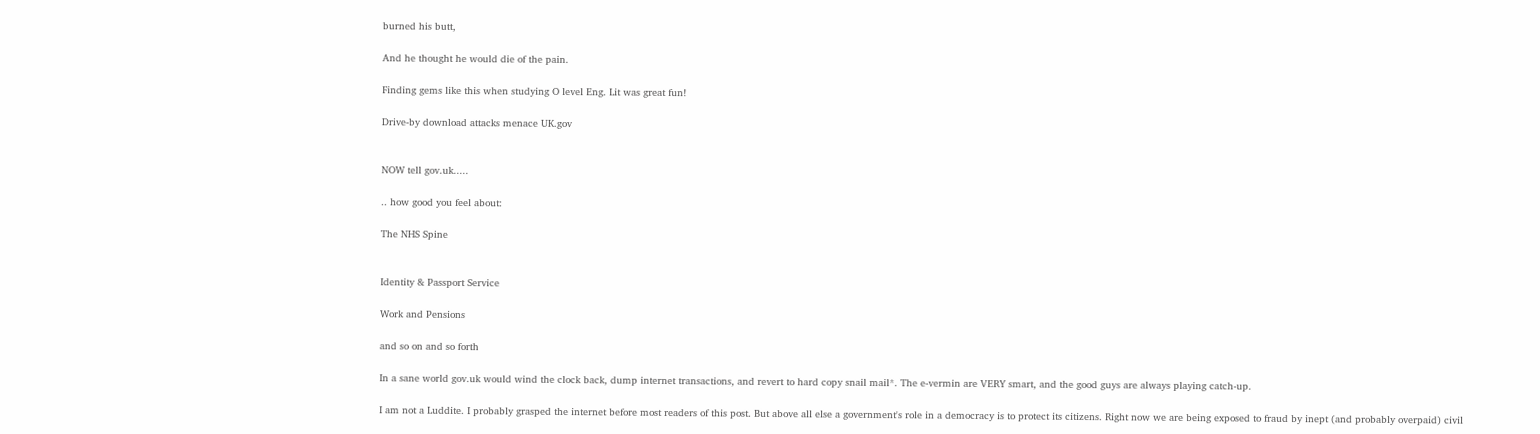burned his butt,

And he thought he would die of the pain.

Finding gems like this when studying O level Eng. Lit was great fun!

Drive-by download attacks menace UK.gov


NOW tell gov.uk.....

.. how good you feel about:

The NHS Spine


Identity & Passport Service

Work and Pensions

and so on and so forth

In a sane world gov.uk would wind the clock back, dump internet transactions, and revert to hard copy snail mail*. The e-vermin are VERY smart, and the good guys are always playing catch-up.

I am not a Luddite. I probably grasped the internet before most readers of this post. But above all else a government's role in a democracy is to protect its citizens. Right now we are being exposed to fraud by inept (and probably overpaid) civil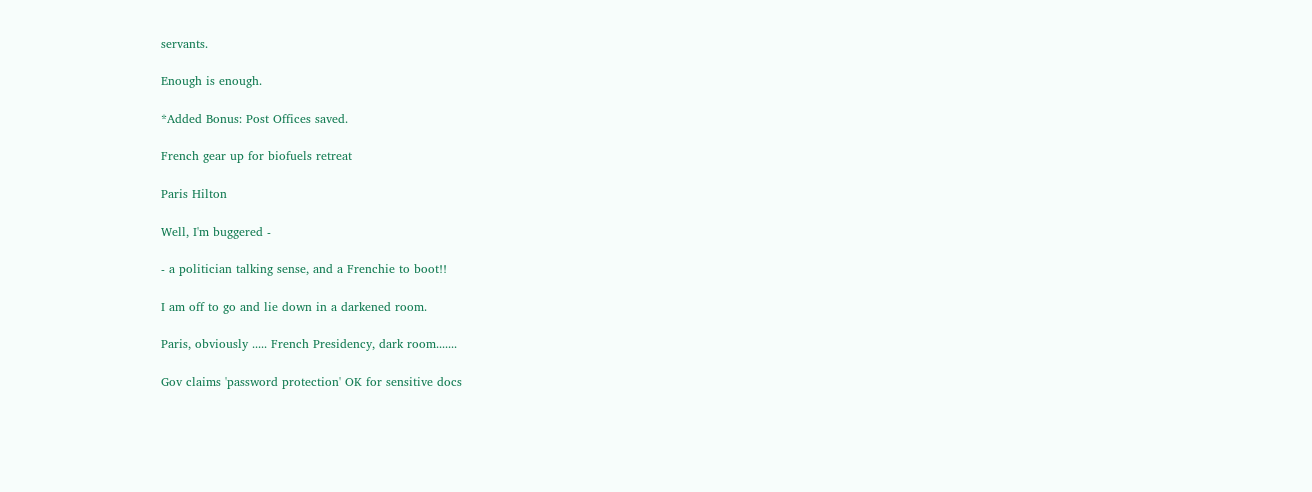servants.

Enough is enough.

*Added Bonus: Post Offices saved.

French gear up for biofuels retreat

Paris Hilton

Well, I'm buggered -

- a politician talking sense, and a Frenchie to boot!!

I am off to go and lie down in a darkened room.

Paris, obviously ..... French Presidency, dark room.......

Gov claims 'password protection' OK for sensitive docs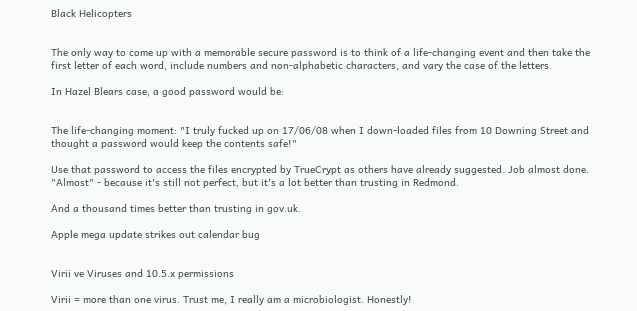Black Helicopters


The only way to come up with a memorable secure password is to think of a life-changing event and then take the first letter of each word, include numbers and non-alphabetic characters, and vary the case of the letters.

In Hazel Blears case, a good password would be:


The life-changing moment: "I truly fucked up on 17/06/08 when I down-loaded files from 10 Downing Street and thought a password would keep the contents safe!"

Use that password to access the files encrypted by TrueCrypt as others have already suggested. Job almost done. "Almost" - because it's still not perfect, but it's a lot better than trusting in Redmond.

And a thousand times better than trusting in gov.uk.

Apple mega update strikes out calendar bug


Virii ve Viruses and 10.5.x permissions

Virii = more than one virus. Trust me, I really am a microbiologist. Honestly!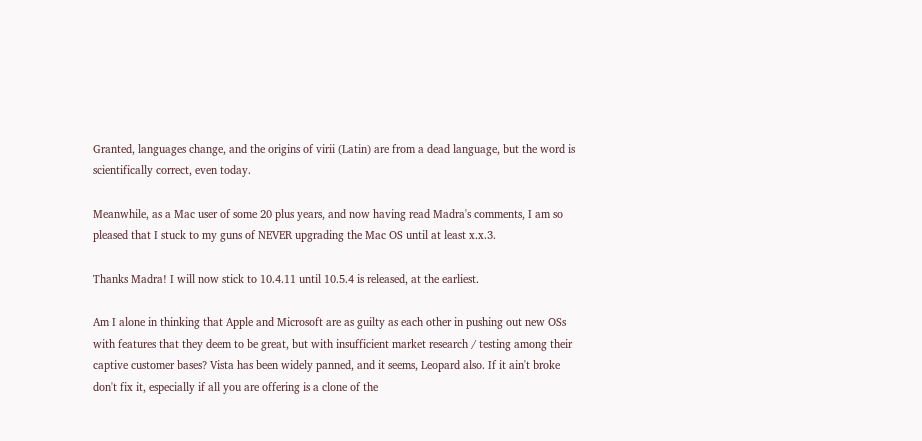Granted, languages change, and the origins of virii (Latin) are from a dead language, but the word is scientifically correct, even today.

Meanwhile, as a Mac user of some 20 plus years, and now having read Madra's comments, I am so pleased that I stuck to my guns of NEVER upgrading the Mac OS until at least x.x.3.

Thanks Madra! I will now stick to 10.4.11 until 10.5.4 is released, at the earliest.

Am I alone in thinking that Apple and Microsoft are as guilty as each other in pushing out new OSs with features that they deem to be great, but with insufficient market research / testing among their captive customer bases? Vista has been widely panned, and it seems, Leopard also. If it ain't broke don't fix it, especially if all you are offering is a clone of the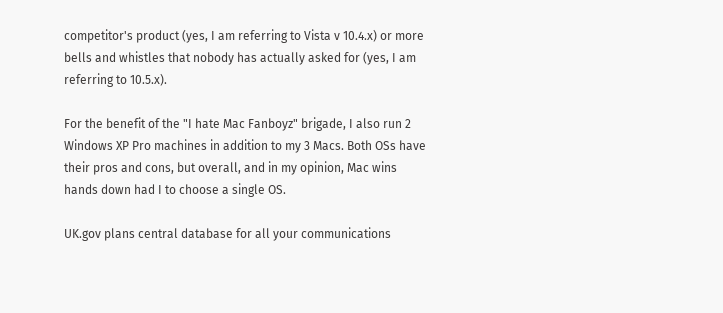competitor's product (yes, I am referring to Vista v 10.4.x) or more bells and whistles that nobody has actually asked for (yes, I am referring to 10.5.x).

For the benefit of the "I hate Mac Fanboyz" brigade, I also run 2 Windows XP Pro machines in addition to my 3 Macs. Both OSs have their pros and cons, but overall, and in my opinion, Mac wins hands down had I to choose a single OS.

UK.gov plans central database for all your communications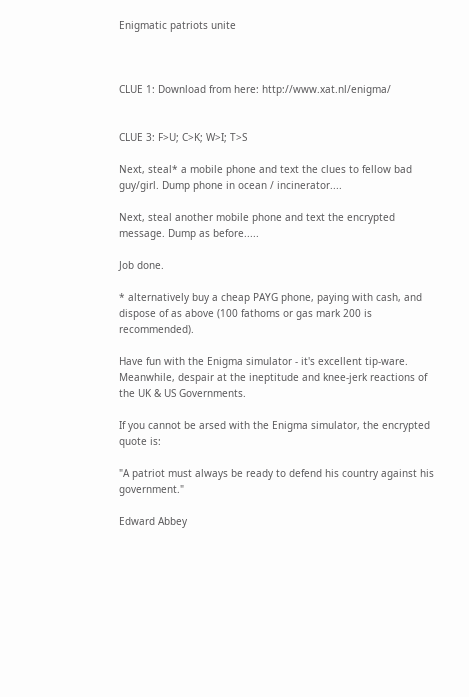Enigmatic patriots unite



CLUE 1: Download from here: http://www.xat.nl/enigma/


CLUE 3: F>U; C>K; W>I; T>S

Next, steal* a mobile phone and text the clues to fellow bad guy/girl. Dump phone in ocean / incinerator....

Next, steal another mobile phone and text the encrypted message. Dump as before.....

Job done.

* alternatively buy a cheap PAYG phone, paying with cash, and dispose of as above (100 fathoms or gas mark 200 is recommended).

Have fun with the Enigma simulator - it's excellent tip-ware. Meanwhile, despair at the ineptitude and knee-jerk reactions of the UK & US Governments.

If you cannot be arsed with the Enigma simulator, the encrypted quote is:

"A patriot must always be ready to defend his country against his government."

Edward Abbey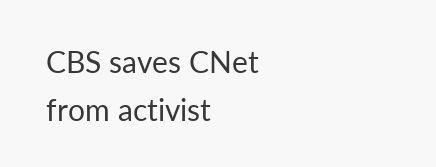CBS saves CNet from activist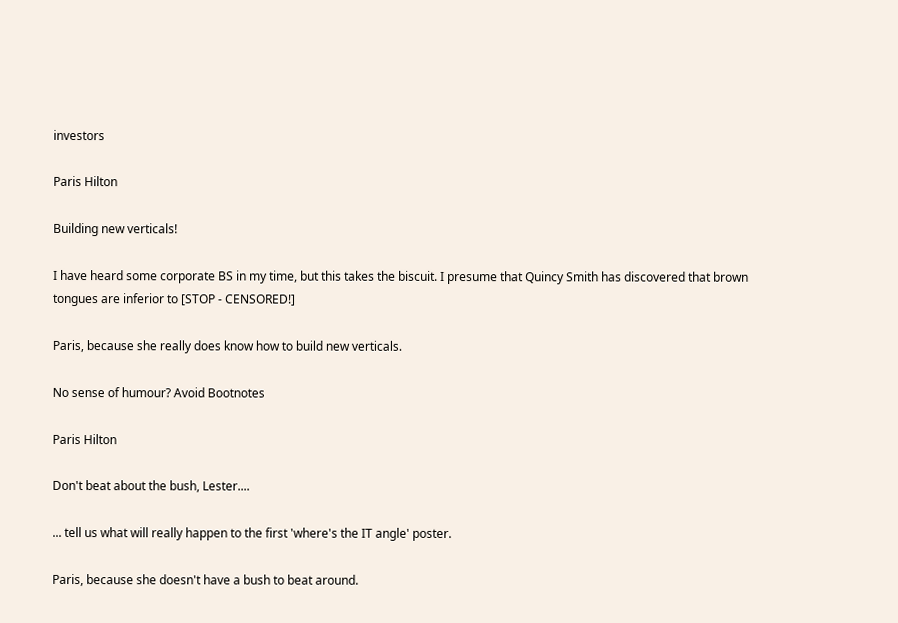investors

Paris Hilton

Building new verticals!

I have heard some corporate BS in my time, but this takes the biscuit. I presume that Quincy Smith has discovered that brown tongues are inferior to [STOP - CENSORED!]

Paris, because she really does know how to build new verticals.

No sense of humour? Avoid Bootnotes

Paris Hilton

Don't beat about the bush, Lester....

... tell us what will really happen to the first 'where's the IT angle' poster.

Paris, because she doesn't have a bush to beat around.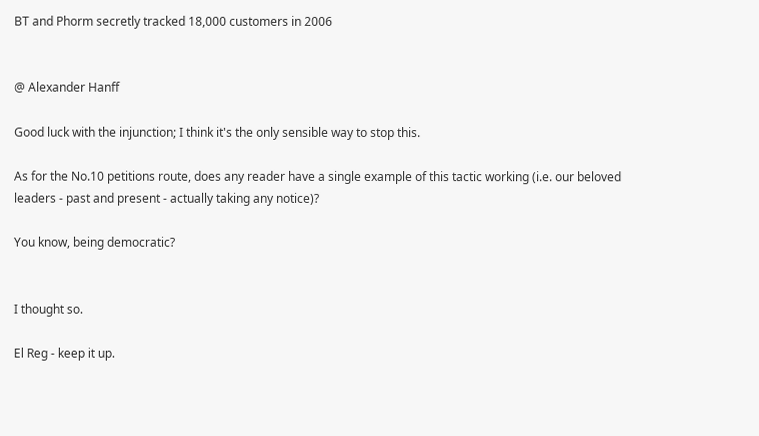BT and Phorm secretly tracked 18,000 customers in 2006


@ Alexander Hanff

Good luck with the injunction; I think it's the only sensible way to stop this.

As for the No.10 petitions route, does any reader have a single example of this tactic working (i.e. our beloved leaders - past and present - actually taking any notice)?

You know, being democratic?


I thought so.

El Reg - keep it up.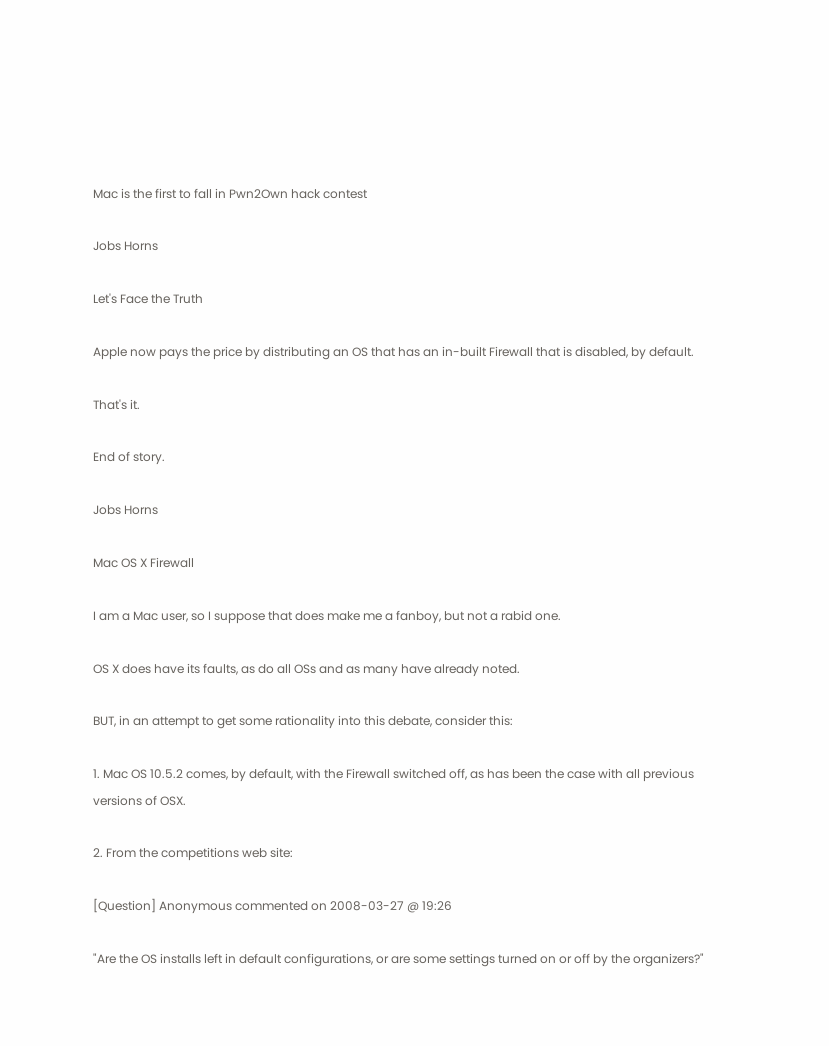Mac is the first to fall in Pwn2Own hack contest

Jobs Horns

Let's Face the Truth

Apple now pays the price by distributing an OS that has an in-built Firewall that is disabled, by default.

That's it.

End of story.

Jobs Horns

Mac OS X Firewall

I am a Mac user, so I suppose that does make me a fanboy, but not a rabid one.

OS X does have its faults, as do all OSs and as many have already noted.

BUT, in an attempt to get some rationality into this debate, consider this:

1. Mac OS 10.5.2 comes, by default, with the Firewall switched off, as has been the case with all previous versions of OSX.

2. From the competitions web site:

[Question] Anonymous commented on 2008-03-27 @ 19:26

"Are the OS installs left in default configurations, or are some settings turned on or off by the organizers?"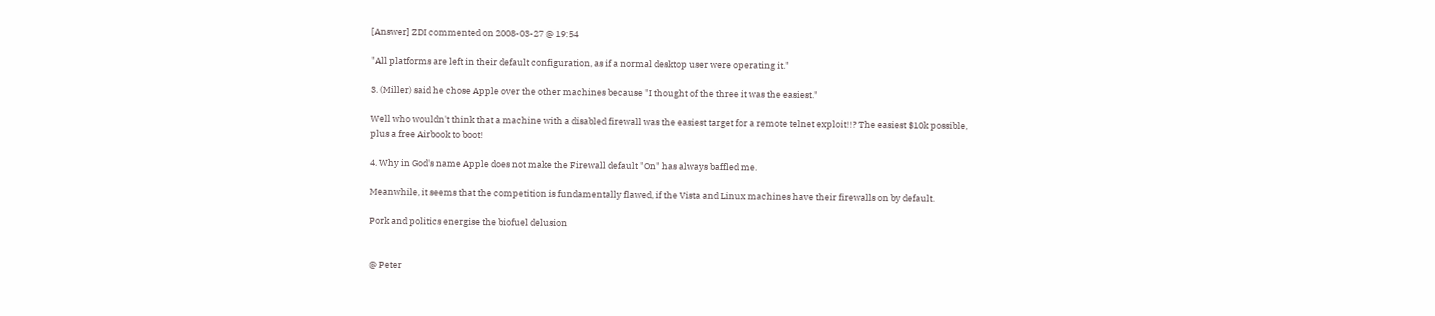[Answer] ZDI commented on 2008-03-27 @ 19:54

"All platforms are left in their default configuration, as if a normal desktop user were operating it."

3. (Miller) said he chose Apple over the other machines because "I thought of the three it was the easiest."

Well who wouldn't think that a machine with a disabled firewall was the easiest target for a remote telnet exploit!!? The easiest $10k possible, plus a free Airbook to boot!

4. Why in God's name Apple does not make the Firewall default "On" has always baffled me.

Meanwhile, it seems that the competition is fundamentally flawed, if the Vista and Linux machines have their firewalls on by default.

Pork and politics energise the biofuel delusion


@ Peter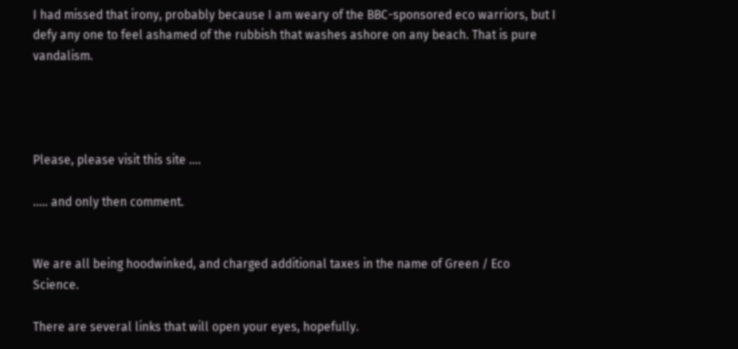I had missed that irony, probably because I am weary of the BBC-sponsored eco warriors, but I defy any one to feel ashamed of the rubbish that washes ashore on any beach. That is pure vandalism.




Please, please visit this site ....

..... and only then comment.


We are all being hoodwinked, and charged additional taxes in the name of Green / Eco Science.

There are several links that will open your eyes, hopefully.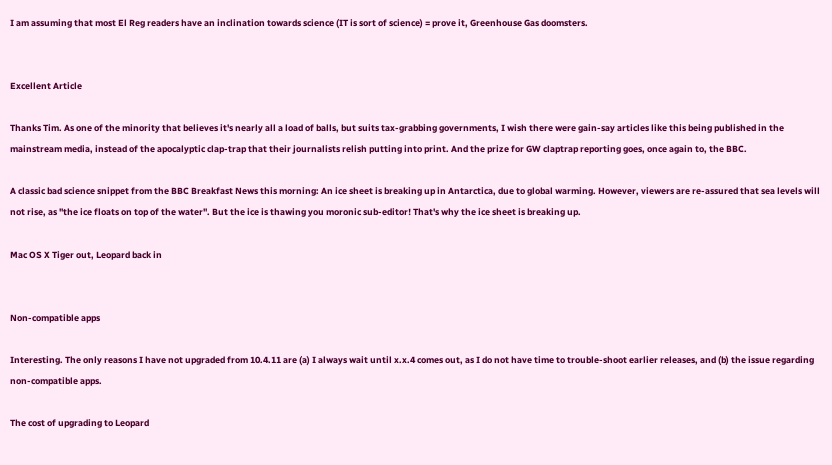I am assuming that most El Reg readers have an inclination towards science (IT is sort of science) = prove it, Greenhouse Gas doomsters.


Excellent Article

Thanks Tim. As one of the minority that believes it's nearly all a load of balls, but suits tax-grabbing governments, I wish there were gain-say articles like this being published in the mainstream media, instead of the apocalyptic clap-trap that their journalists relish putting into print. And the prize for GW claptrap reporting goes, once again to, the BBC.

A classic bad science snippet from the BBC Breakfast News this morning: An ice sheet is breaking up in Antarctica, due to global warming. However, viewers are re-assured that sea levels will not rise, as "the ice floats on top of the water". But the ice is thawing you moronic sub-editor! That's why the ice sheet is breaking up.

Mac OS X Tiger out, Leopard back in


Non-compatible apps

Interesting. The only reasons I have not upgraded from 10.4.11 are (a) I always wait until x.x.4 comes out, as I do not have time to trouble-shoot earlier releases, and (b) the issue regarding non-compatible apps.

The cost of upgrading to Leopard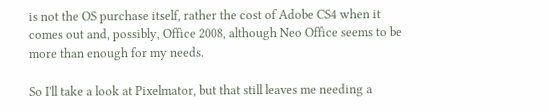is not the OS purchase itself, rather the cost of Adobe CS4 when it comes out and, possibly, Office 2008, although Neo Office seems to be more than enough for my needs.

So I'll take a look at Pixelmator, but that still leaves me needing a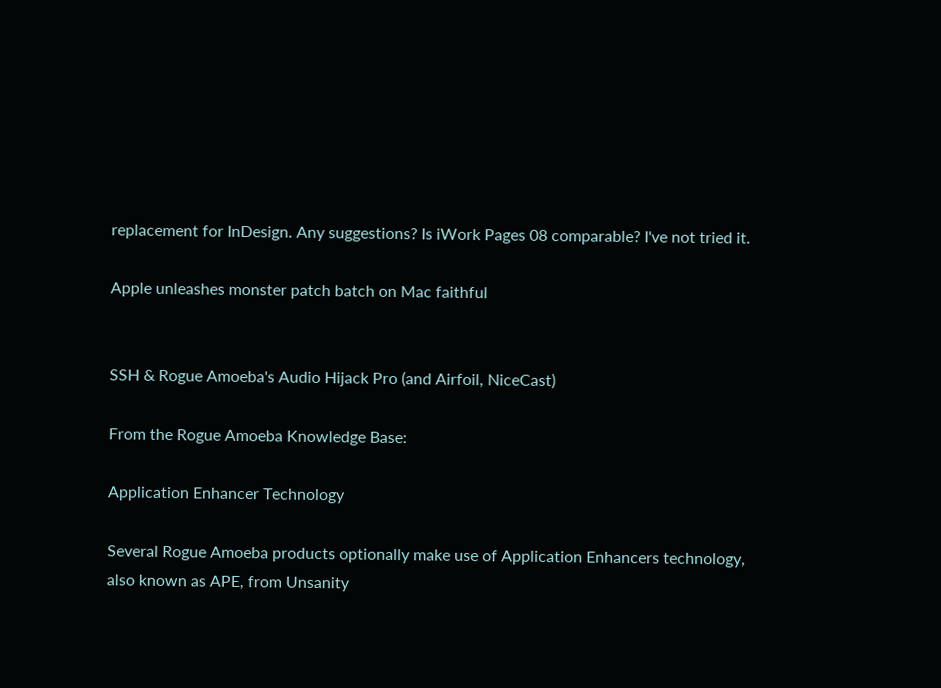replacement for InDesign. Any suggestions? Is iWork Pages 08 comparable? I've not tried it.

Apple unleashes monster patch batch on Mac faithful


SSH & Rogue Amoeba's Audio Hijack Pro (and Airfoil, NiceCast)

From the Rogue Amoeba Knowledge Base:

Application Enhancer Technology

Several Rogue Amoeba products optionally make use of Application Enhancers technology, also known as APE, from Unsanity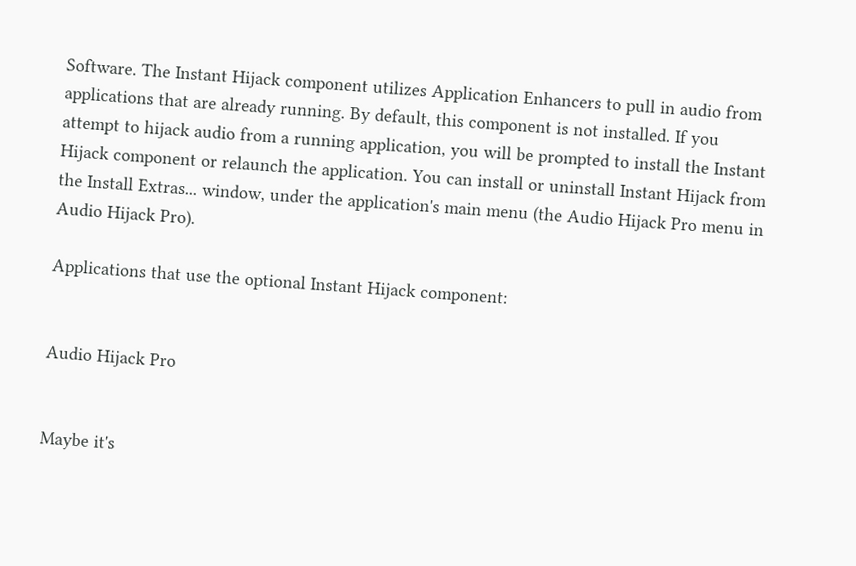Software. The Instant Hijack component utilizes Application Enhancers to pull in audio from applications that are already running. By default, this component is not installed. If you attempt to hijack audio from a running application, you will be prompted to install the Instant Hijack component or relaunch the application. You can install or uninstall Instant Hijack from the Install Extras... window, under the application's main menu (the Audio Hijack Pro menu in Audio Hijack Pro).

Applications that use the optional Instant Hijack component:


Audio Hijack Pro


Maybe it's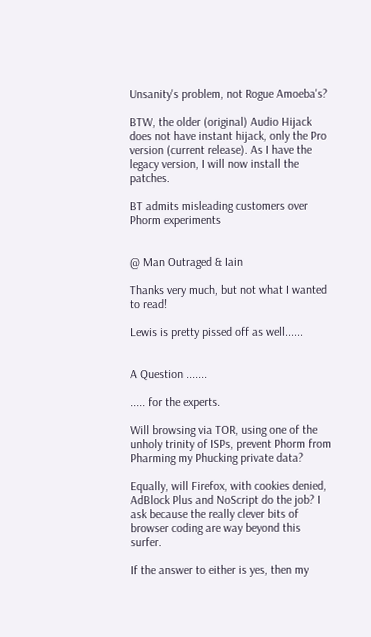Unsanity's problem, not Rogue Amoeba's?

BTW, the older (original) Audio Hijack does not have instant hijack, only the Pro version (current release). As I have the legacy version, I will now install the patches.

BT admits misleading customers over Phorm experiments


@ Man Outraged & Iain

Thanks very much, but not what I wanted to read!

Lewis is pretty pissed off as well......


A Question .......

..... for the experts.

Will browsing via TOR, using one of the unholy trinity of ISPs, prevent Phorm from Pharming my Phucking private data?

Equally, will Firefox, with cookies denied, AdBlock Plus and NoScript do the job? I ask because the really clever bits of browser coding are way beyond this surfer.

If the answer to either is yes, then my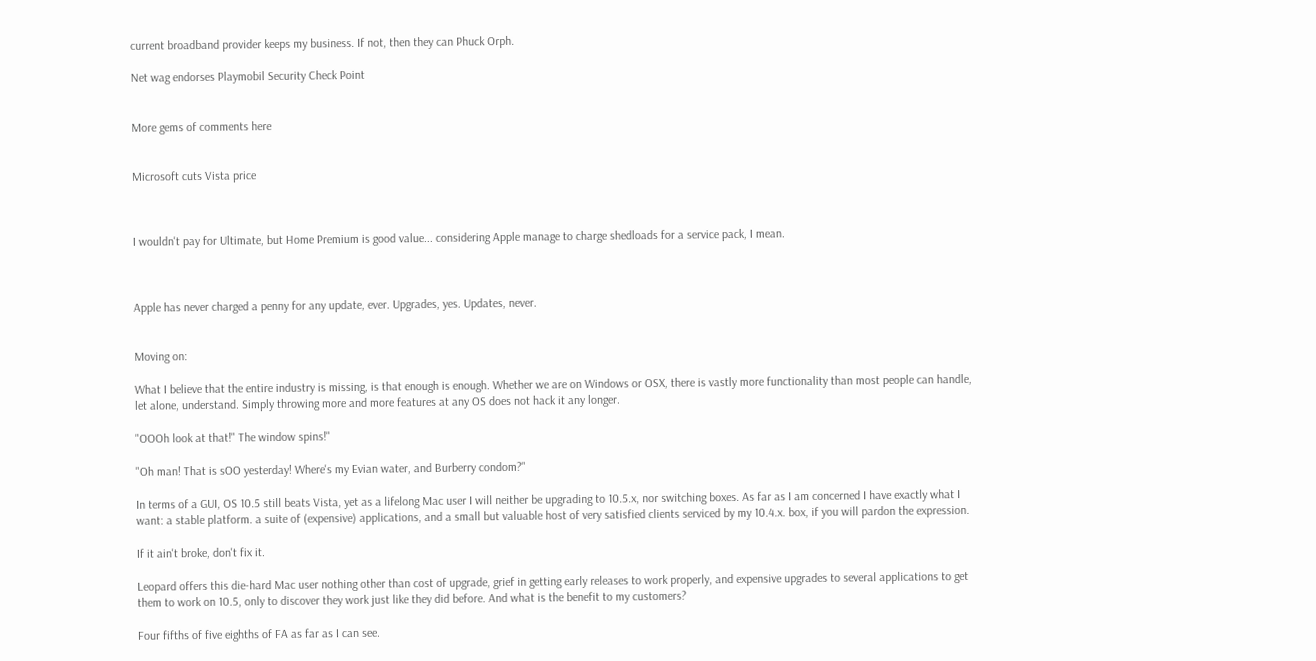current broadband provider keeps my business. If not, then they can Phuck Orph.

Net wag endorses Playmobil Security Check Point


More gems of comments here


Microsoft cuts Vista price



I wouldn't pay for Ultimate, but Home Premium is good value... considering Apple manage to charge shedloads for a service pack, I mean.



Apple has never charged a penny for any update, ever. Upgrades, yes. Updates, never.


Moving on:

What I believe that the entire industry is missing, is that enough is enough. Whether we are on Windows or OSX, there is vastly more functionality than most people can handle, let alone, understand. Simply throwing more and more features at any OS does not hack it any longer.

"OOOh look at that!" The window spins!"

"Oh man! That is sOO yesterday! Where's my Evian water, and Burberry condom?"

In terms of a GUI, OS 10.5 still beats Vista, yet as a lifelong Mac user I will neither be upgrading to 10.5.x, nor switching boxes. As far as I am concerned I have exactly what I want: a stable platform. a suite of (expensive) applications, and a small but valuable host of very satisfied clients serviced by my 10.4.x. box, if you will pardon the expression.

If it ain't broke, don't fix it.

Leopard offers this die-hard Mac user nothing other than cost of upgrade, grief in getting early releases to work properly, and expensive upgrades to several applications to get them to work on 10.5, only to discover they work just like they did before. And what is the benefit to my customers?

Four fifths of five eighths of FA as far as I can see.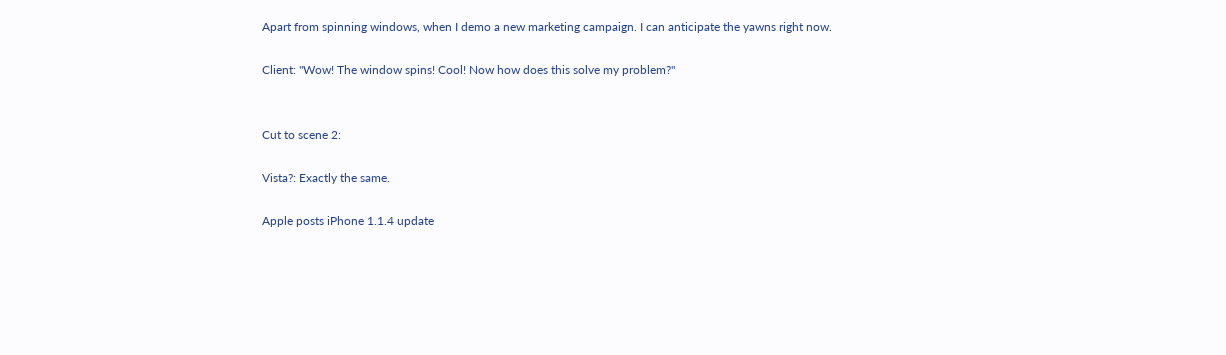Apart from spinning windows, when I demo a new marketing campaign. I can anticipate the yawns right now.

Client: "Wow! The window spins! Cool! Now how does this solve my problem?"


Cut to scene 2:

Vista?: Exactly the same.

Apple posts iPhone 1.1.4 update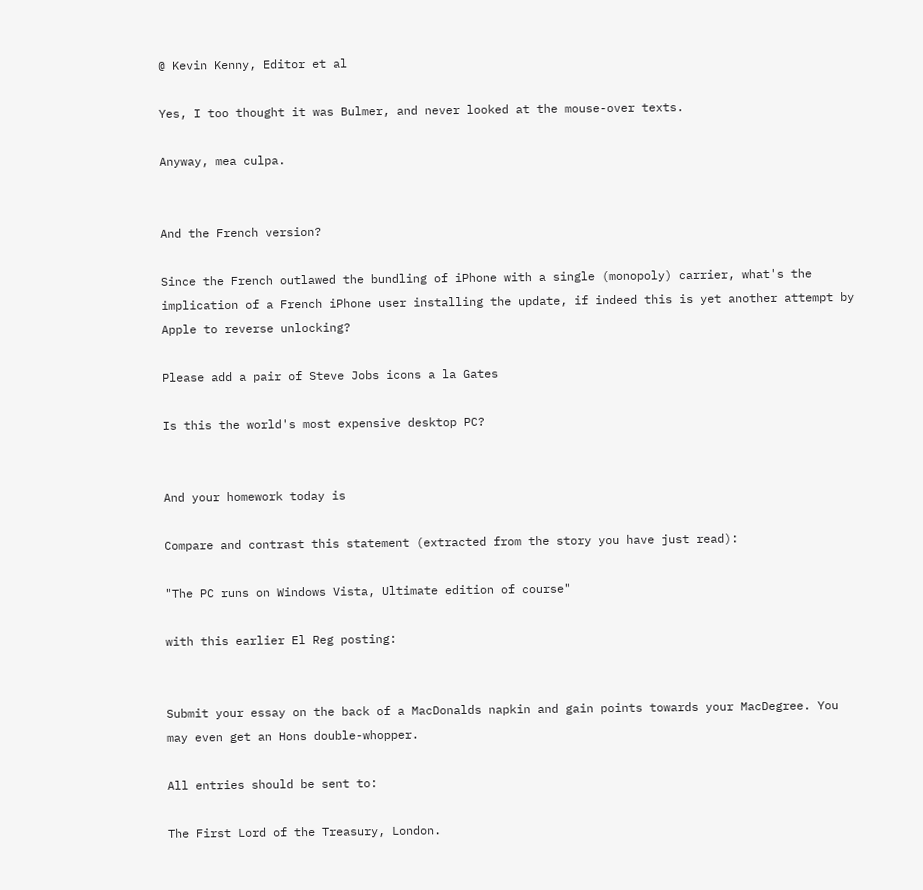@ Kevin Kenny, Editor et al

Yes, I too thought it was Bulmer, and never looked at the mouse-over texts.

Anyway, mea culpa.


And the French version?

Since the French outlawed the bundling of iPhone with a single (monopoly) carrier, what's the implication of a French iPhone user installing the update, if indeed this is yet another attempt by Apple to reverse unlocking?

Please add a pair of Steve Jobs icons a la Gates

Is this the world's most expensive desktop PC?


And your homework today is

Compare and contrast this statement (extracted from the story you have just read):

"The PC runs on Windows Vista, Ultimate edition of course"

with this earlier El Reg posting:


Submit your essay on the back of a MacDonalds napkin and gain points towards your MacDegree. You may even get an Hons double-whopper.

All entries should be sent to:

The First Lord of the Treasury, London.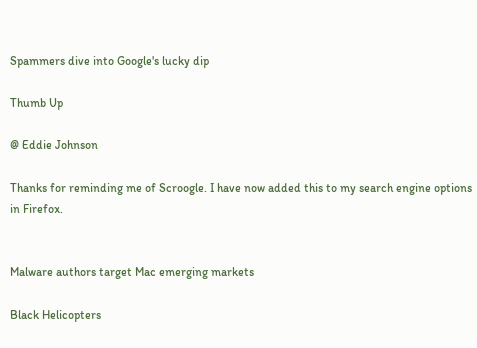Spammers dive into Google's lucky dip

Thumb Up

@ Eddie Johnson

Thanks for reminding me of Scroogle. I have now added this to my search engine options in Firefox.


Malware authors target Mac emerging markets

Black Helicopters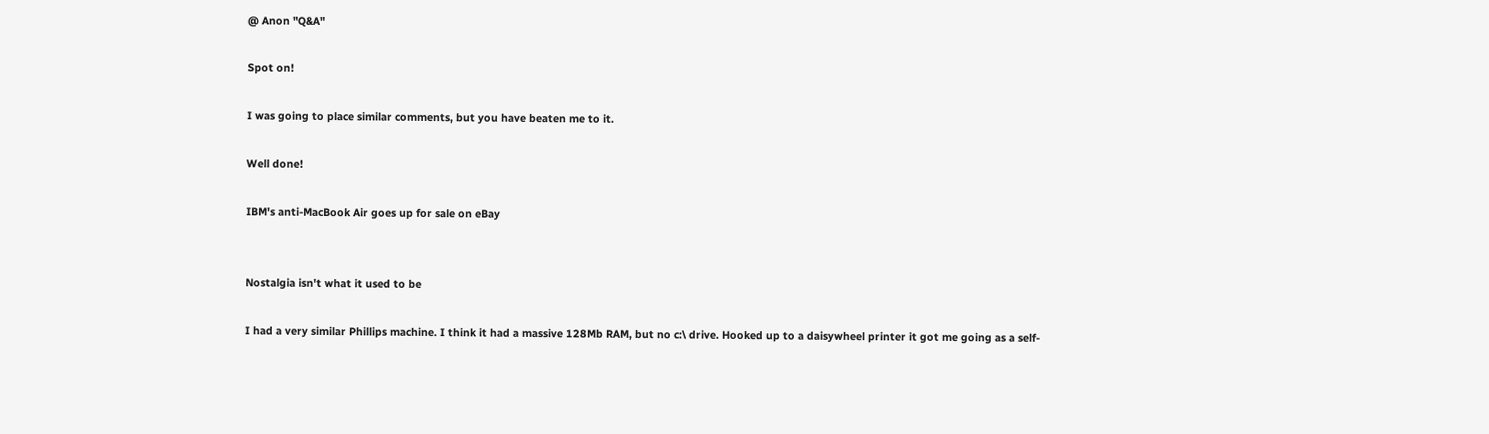@ Anon "Q&A"

Spot on!

I was going to place similar comments, but you have beaten me to it.

Well done!

IBM's anti-MacBook Air goes up for sale on eBay


Nostalgia isn't what it used to be

I had a very similar Phillips machine. I think it had a massive 128Mb RAM, but no c:\ drive. Hooked up to a daisywheel printer it got me going as a self-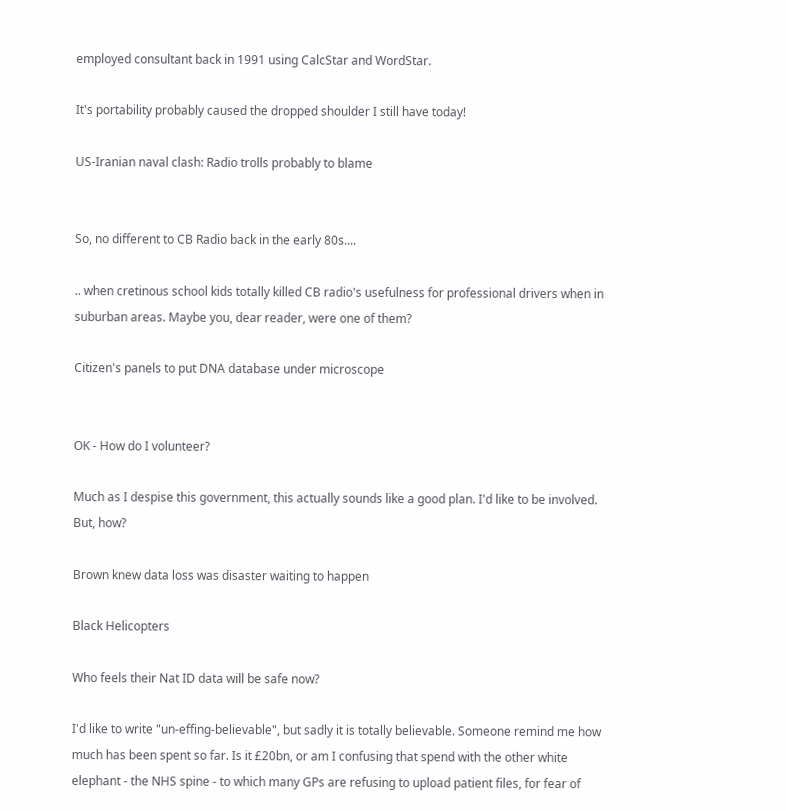employed consultant back in 1991 using CalcStar and WordStar.

It's portability probably caused the dropped shoulder I still have today!

US-Iranian naval clash: Radio trolls probably to blame


So, no different to CB Radio back in the early 80s....

.. when cretinous school kids totally killed CB radio's usefulness for professional drivers when in suburban areas. Maybe you, dear reader, were one of them?

Citizen's panels to put DNA database under microscope


OK - How do I volunteer?

Much as I despise this government, this actually sounds like a good plan. I'd like to be involved. But, how?

Brown knew data loss was disaster waiting to happen

Black Helicopters

Who feels their Nat ID data will be safe now?

I'd like to write "un-effing-believable", but sadly it is totally believable. Someone remind me how much has been spent so far. Is it £20bn, or am I confusing that spend with the other white elephant - the NHS spine - to which many GPs are refusing to upload patient files, for fear of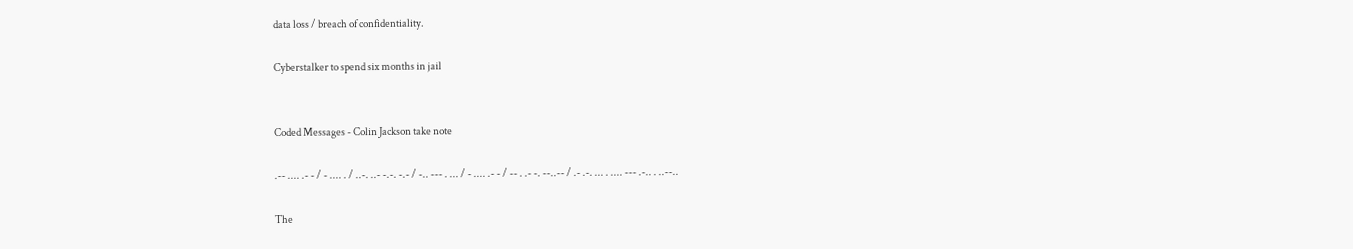data loss / breach of confidentiality.

Cyberstalker to spend six months in jail


Coded Messages - Colin Jackson take note

.-- .... .- - / - .... . / ..-. ..- -.-. -.- / -.. --- . ... / - .... .- - / -- . .- -. --..-- / .- .-. ... . .... --- .-.. . ..--..

The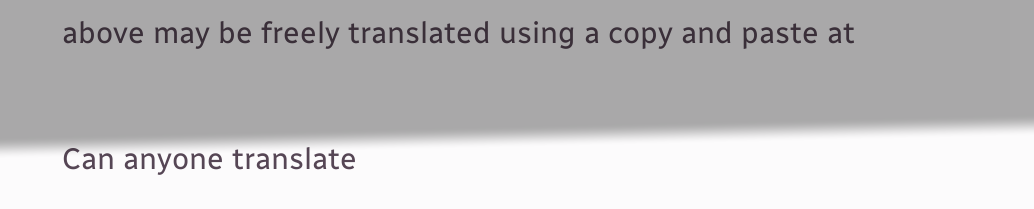above may be freely translated using a copy and paste at


Can anyone translate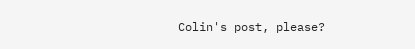Colin's post, please?